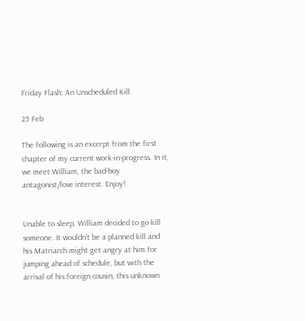Friday Flash: An Unscheduled Kill

25 Feb

The following is an excerpt from the first chapter of my current work-in-progress. In it, we meet William, the bad-boy antagonist/love interest. Enjoy!


Unable to sleep, William decided to go kill someone. It wouldn’t be a planned kill and his Matriarch might get angry at him for jumping ahead of schedule, but with the arrival of his foreign cousin, this unknown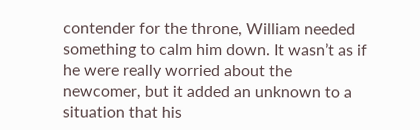contender for the throne, William needed something to calm him down. It wasn’t as if he were really worried about the newcomer, but it added an unknown to a situation that his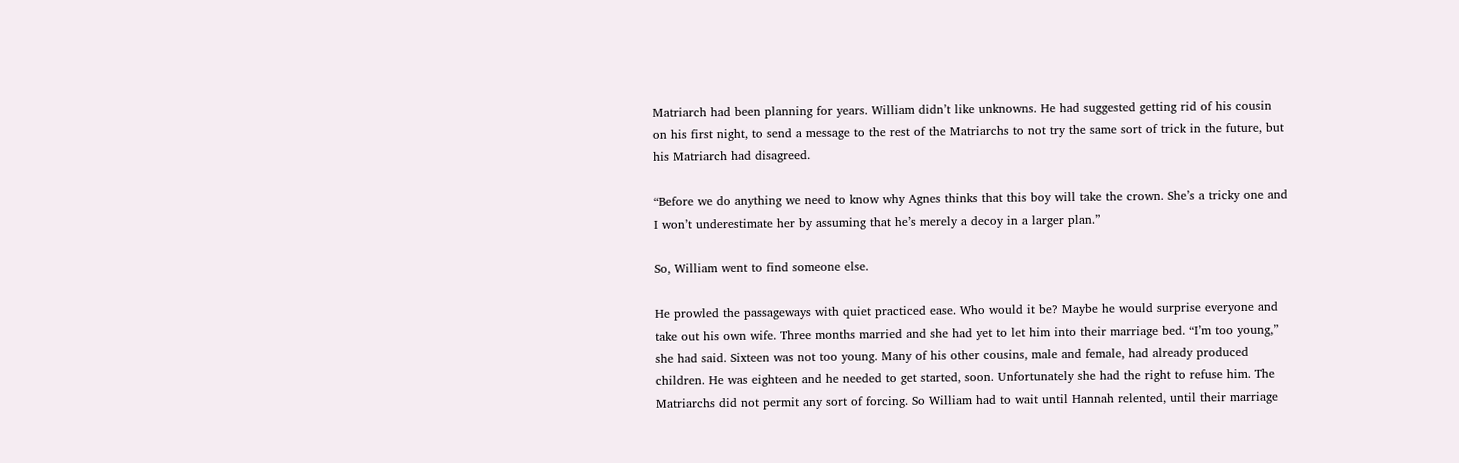Matriarch had been planning for years. William didn’t like unknowns. He had suggested getting rid of his cousin on his first night, to send a message to the rest of the Matriarchs to not try the same sort of trick in the future, but his Matriarch had disagreed.

“Before we do anything we need to know why Agnes thinks that this boy will take the crown. She’s a tricky one and I won’t underestimate her by assuming that he’s merely a decoy in a larger plan.”

So, William went to find someone else.

He prowled the passageways with quiet practiced ease. Who would it be? Maybe he would surprise everyone and take out his own wife. Three months married and she had yet to let him into their marriage bed. “I’m too young,” she had said. Sixteen was not too young. Many of his other cousins, male and female, had already produced children. He was eighteen and he needed to get started, soon. Unfortunately she had the right to refuse him. The Matriarchs did not permit any sort of forcing. So William had to wait until Hannah relented, until their marriage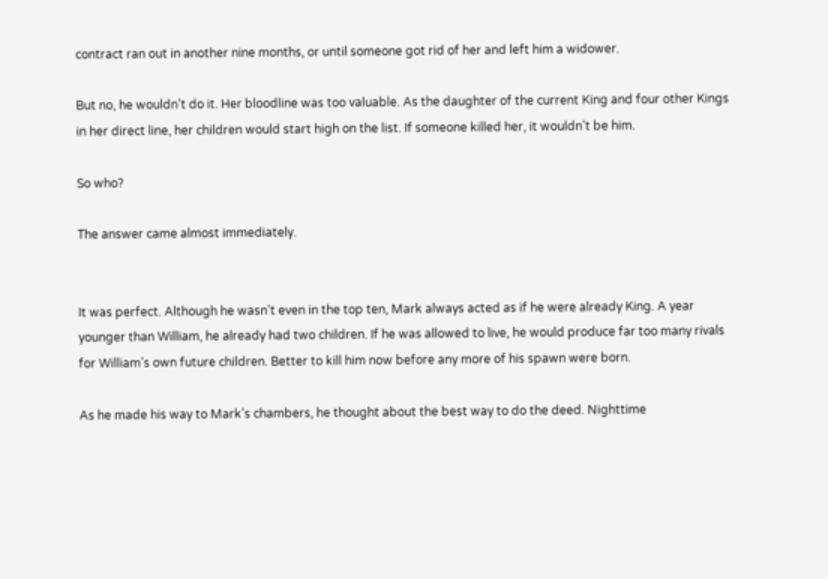contract ran out in another nine months, or until someone got rid of her and left him a widower.

But no, he wouldn’t do it. Her bloodline was too valuable. As the daughter of the current King and four other Kings in her direct line, her children would start high on the list. If someone killed her, it wouldn’t be him.

So who?

The answer came almost immediately.


It was perfect. Although he wasn’t even in the top ten, Mark always acted as if he were already King. A year younger than William, he already had two children. If he was allowed to live, he would produce far too many rivals for William’s own future children. Better to kill him now before any more of his spawn were born.

As he made his way to Mark’s chambers, he thought about the best way to do the deed. Nighttime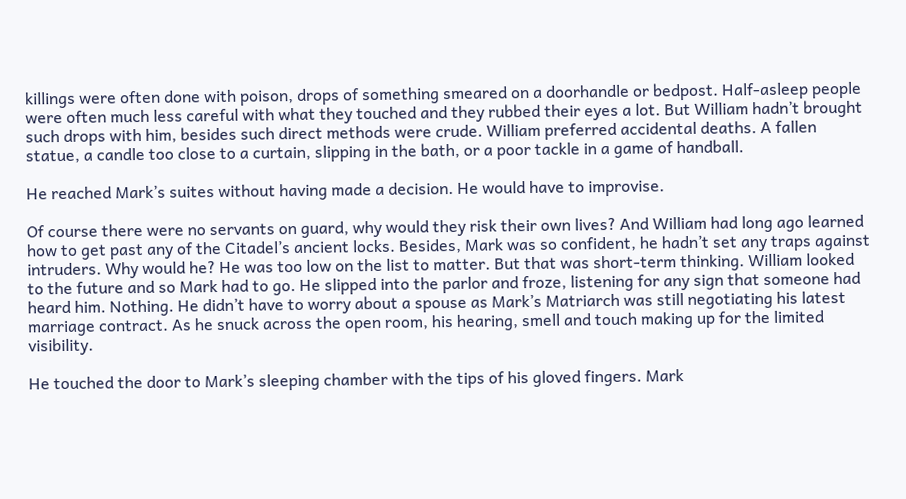killings were often done with poison, drops of something smeared on a doorhandle or bedpost. Half-asleep people were often much less careful with what they touched and they rubbed their eyes a lot. But William hadn’t brought such drops with him, besides such direct methods were crude. William preferred accidental deaths. A fallen statue, a candle too close to a curtain, slipping in the bath, or a poor tackle in a game of handball.

He reached Mark’s suites without having made a decision. He would have to improvise.

Of course there were no servants on guard, why would they risk their own lives? And William had long ago learned how to get past any of the Citadel’s ancient locks. Besides, Mark was so confident, he hadn’t set any traps against intruders. Why would he? He was too low on the list to matter. But that was short-term thinking. William looked to the future and so Mark had to go. He slipped into the parlor and froze, listening for any sign that someone had heard him. Nothing. He didn’t have to worry about a spouse as Mark’s Matriarch was still negotiating his latest marriage contract. As he snuck across the open room, his hearing, smell and touch making up for the limited visibility.

He touched the door to Mark’s sleeping chamber with the tips of his gloved fingers. Mark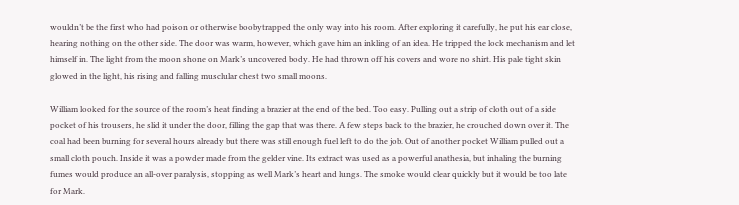wouldn’t be the first who had poison or otherwise boobytrapped the only way into his room. After exploring it carefully, he put his ear close, hearing nothing on the other side. The door was warm, however, which gave him an inkling of an idea. He tripped the lock mechanism and let himself in. The light from the moon shone on Mark’s uncovered body. He had thrown off his covers and wore no shirt. His pale tight skin glowed in the light, his rising and falling musclular chest two small moons.

William looked for the source of the room’s heat finding a brazier at the end of the bed. Too easy. Pulling out a strip of cloth out of a side pocket of his trousers, he slid it under the door, filling the gap that was there. A few steps back to the brazier, he crouched down over it. The coal had been burning for several hours already but there was still enough fuel left to do the job. Out of another pocket William pulled out a small cloth pouch. Inside it was a powder made from the gelder vine. Its extract was used as a powerful anathesia, but inhaling the burning fumes would produce an all-over paralysis, stopping as well Mark’s heart and lungs. The smoke would clear quickly but it would be too late for Mark.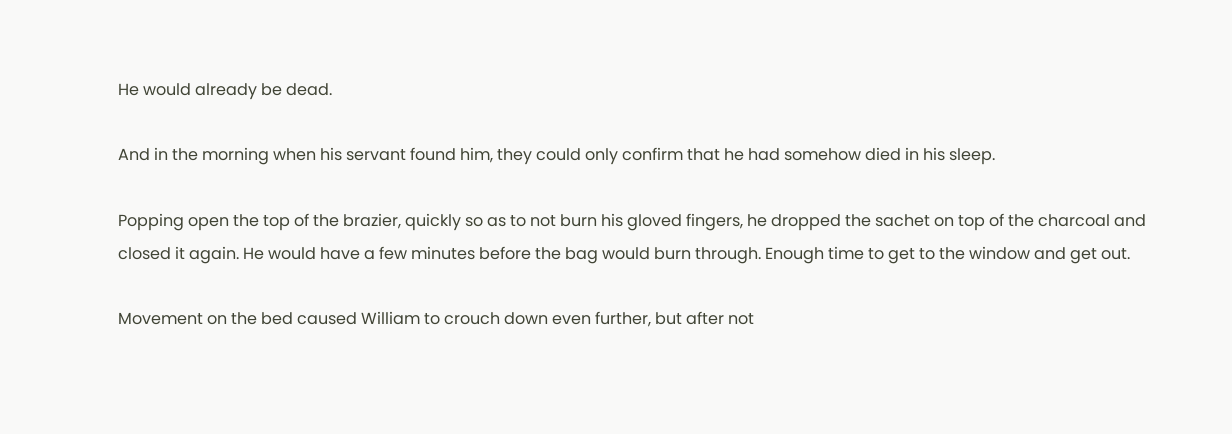He would already be dead.

And in the morning when his servant found him, they could only confirm that he had somehow died in his sleep.

Popping open the top of the brazier, quickly so as to not burn his gloved fingers, he dropped the sachet on top of the charcoal and closed it again. He would have a few minutes before the bag would burn through. Enough time to get to the window and get out.

Movement on the bed caused William to crouch down even further, but after not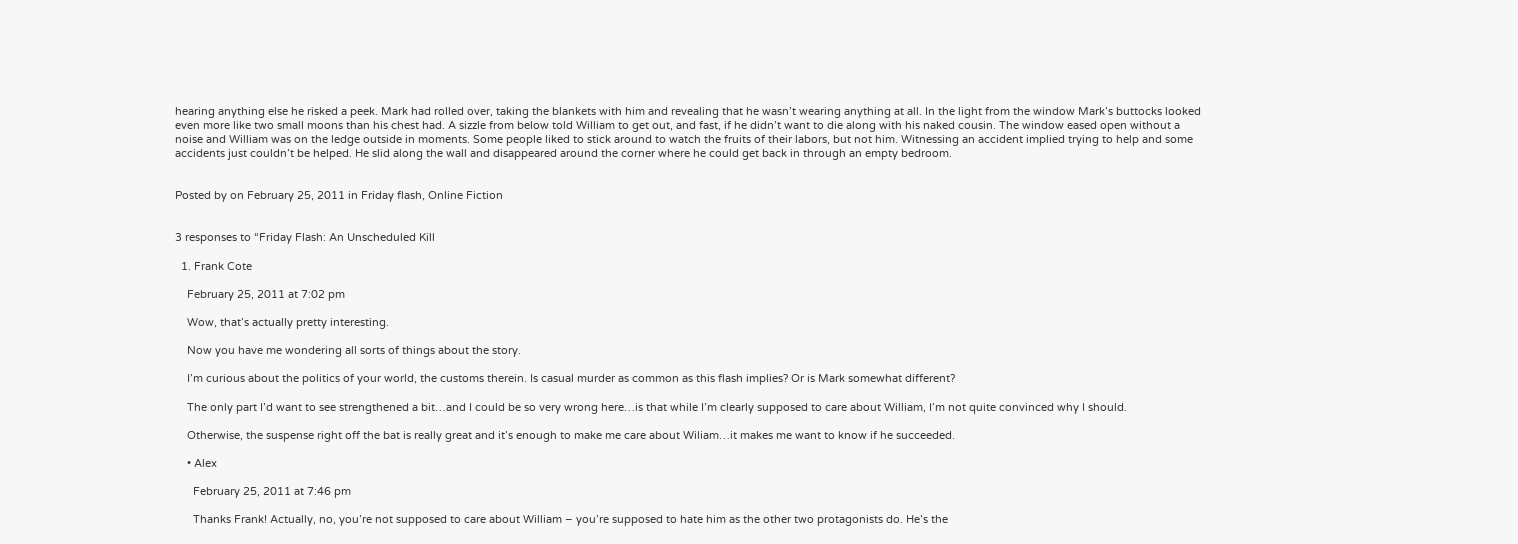hearing anything else he risked a peek. Mark had rolled over, taking the blankets with him and revealing that he wasn’t wearing anything at all. In the light from the window Mark’s buttocks looked even more like two small moons than his chest had. A sizzle from below told William to get out, and fast, if he didn’t want to die along with his naked cousin. The window eased open without a noise and William was on the ledge outside in moments. Some people liked to stick around to watch the fruits of their labors, but not him. Witnessing an accident implied trying to help and some accidents just couldn’t be helped. He slid along the wall and disappeared around the corner where he could get back in through an empty bedroom.


Posted by on February 25, 2011 in Friday flash, Online Fiction


3 responses to “Friday Flash: An Unscheduled Kill

  1. Frank Cote

    February 25, 2011 at 7:02 pm

    Wow, that’s actually pretty interesting.

    Now you have me wondering all sorts of things about the story.

    I’m curious about the politics of your world, the customs therein. Is casual murder as common as this flash implies? Or is Mark somewhat different?

    The only part I’d want to see strengthened a bit…and I could be so very wrong here…is that while I’m clearly supposed to care about William, I’m not quite convinced why I should.

    Otherwise, the suspense right off the bat is really great and it’s enough to make me care about Wiliam…it makes me want to know if he succeeded.

    • Alex

      February 25, 2011 at 7:46 pm

      Thanks Frank! Actually, no, you’re not supposed to care about William – you’re supposed to hate him as the other two protagonists do. He’s the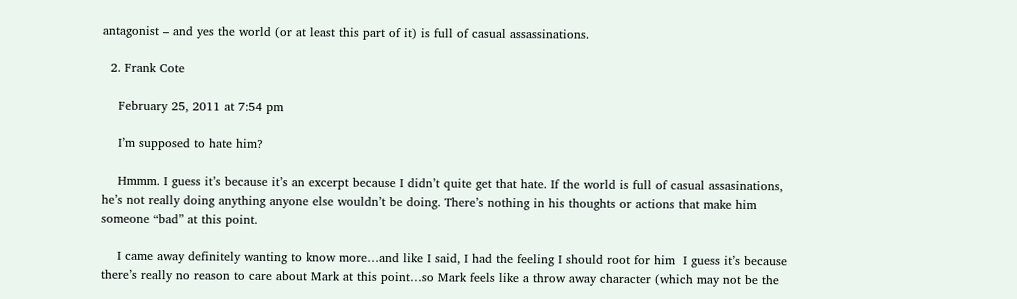antagonist – and yes the world (or at least this part of it) is full of casual assassinations.

  2. Frank Cote

    February 25, 2011 at 7:54 pm

    I’m supposed to hate him?

    Hmmm. I guess it’s because it’s an excerpt because I didn’t quite get that hate. If the world is full of casual assasinations, he’s not really doing anything anyone else wouldn’t be doing. There’s nothing in his thoughts or actions that make him someone “bad” at this point.

    I came away definitely wanting to know more…and like I said, I had the feeling I should root for him  I guess it’s because there’s really no reason to care about Mark at this point…so Mark feels like a throw away character (which may not be the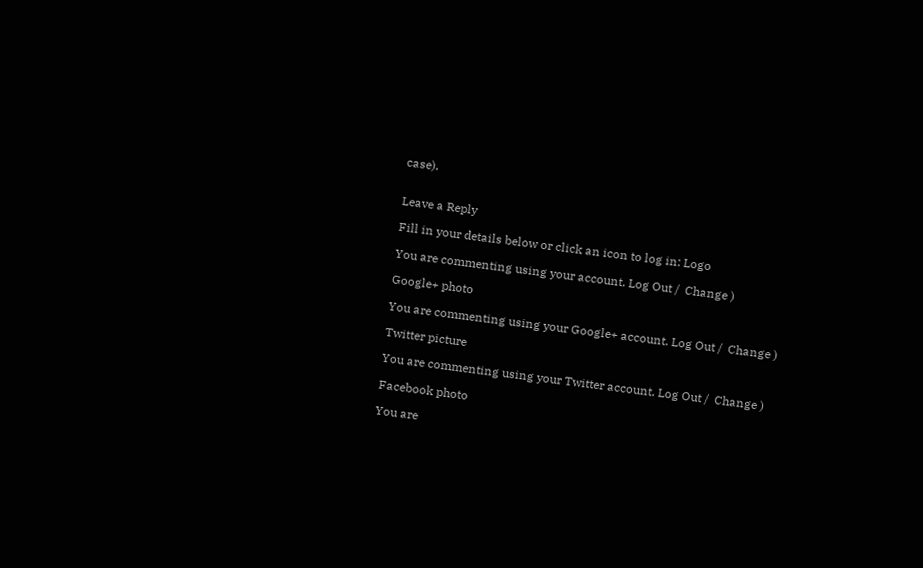case).


Leave a Reply

Fill in your details below or click an icon to log in: Logo

You are commenting using your account. Log Out /  Change )

Google+ photo

You are commenting using your Google+ account. Log Out /  Change )

Twitter picture

You are commenting using your Twitter account. Log Out /  Change )

Facebook photo

You are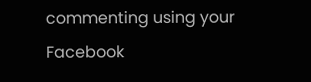commenting using your Facebook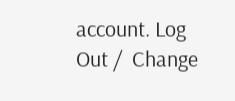account. Log Out /  Change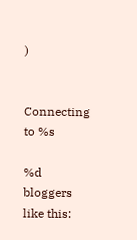)


Connecting to %s

%d bloggers like this: